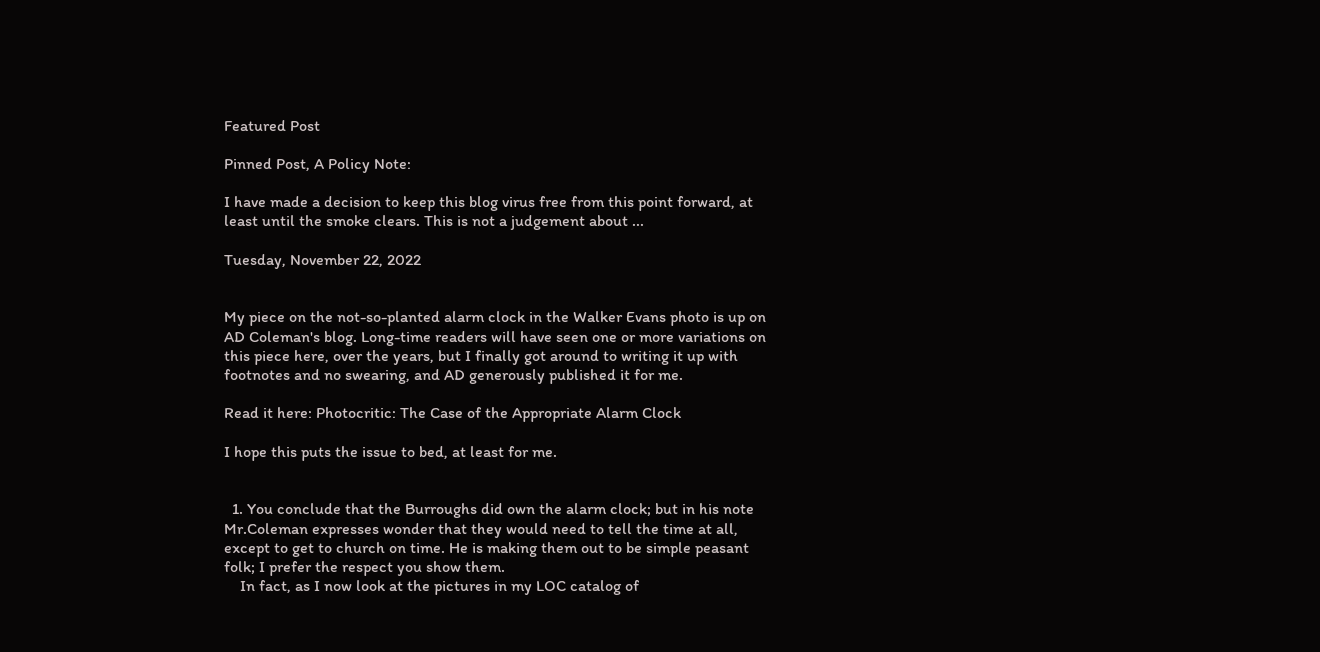Featured Post

Pinned Post, A Policy Note:

I have made a decision to keep this blog virus free from this point forward, at least until the smoke clears. This is not a judgement about ...

Tuesday, November 22, 2022


My piece on the not-so-planted alarm clock in the Walker Evans photo is up on AD Coleman's blog. Long-time readers will have seen one or more variations on this piece here, over the years, but I finally got around to writing it up with footnotes and no swearing, and AD generously published it for me.

Read it here: Photocritic: The Case of the Appropriate Alarm Clock

I hope this puts the issue to bed, at least for me.


  1. You conclude that the Burroughs did own the alarm clock; but in his note Mr.Coleman expresses wonder that they would need to tell the time at all, except to get to church on time. He is making them out to be simple peasant folk; I prefer the respect you show them.
    In fact, as I now look at the pictures in my LOC catalog of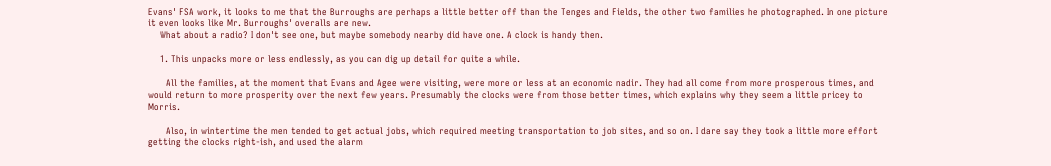Evans' FSA work, it looks to me that the Burroughs are perhaps a little better off than the Tenges and Fields, the other two families he photographed. In one picture it even looks like Mr. Burroughs' overalls are new.
    What about a radio? I don't see one, but maybe somebody nearby did have one. A clock is handy then.

    1. This unpacks more or less endlessly, as you can dig up detail for quite a while.

      All the families, at the moment that Evans and Agee were visiting, were more or less at an economic nadir. They had all come from more prosperous times, and would return to more prosperity over the next few years. Presumably the clocks were from those better times, which explains why they seem a little pricey to Morris.

      Also, in wintertime the men tended to get actual jobs, which required meeting transportation to job sites, and so on. I dare say they took a little more effort getting the clocks right-ish, and used the alarm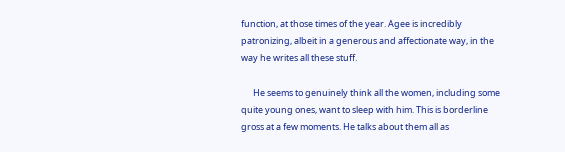function, at those times of the year. Agee is incredibly patronizing, albeit in a generous and affectionate way, in the way he writes all these stuff.

      He seems to genuinely think all the women, including some quite young ones, want to sleep with him. This is borderline gross at a few moments. He talks about them all as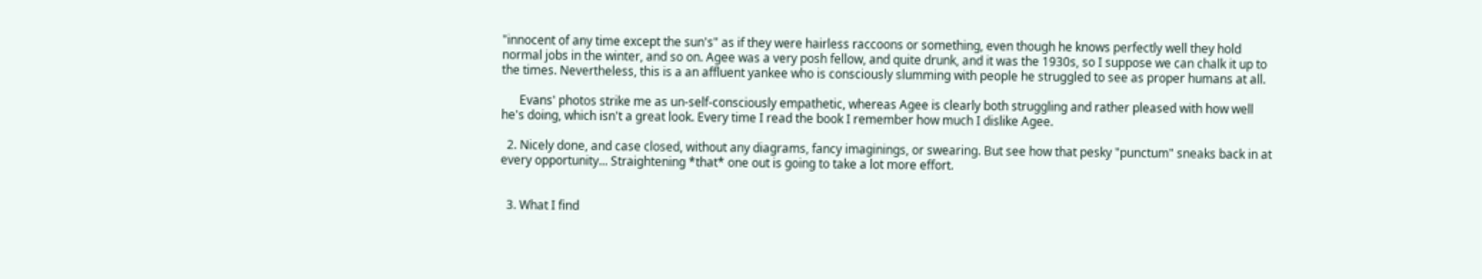"innocent of any time except the sun's" as if they were hairless raccoons or something, even though he knows perfectly well they hold normal jobs in the winter, and so on. Agee was a very posh fellow, and quite drunk, and it was the 1930s, so I suppose we can chalk it up to the times. Nevertheless, this is a an affluent yankee who is consciously slumming with people he struggled to see as proper humans at all.

      Evans' photos strike me as un-self-consciously empathetic, whereas Agee is clearly both struggling and rather pleased with how well he's doing, which isn't a great look. Every time I read the book I remember how much I dislike Agee.

  2. Nicely done, and case closed, without any diagrams, fancy imaginings, or swearing. But see how that pesky "punctum" sneaks back in at every opportunity... Straightening *that* one out is going to take a lot more effort.


  3. What I find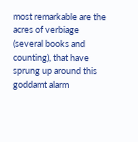most remarkable are the acres of verbiage (several books and counting), that have sprung up around this goddamt alarm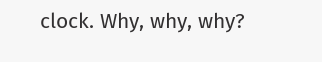clock. Why, why, why?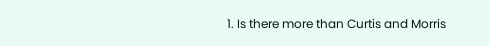1. Is there more than Curtis and Morris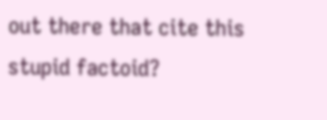out there that cite this stupid factoid?